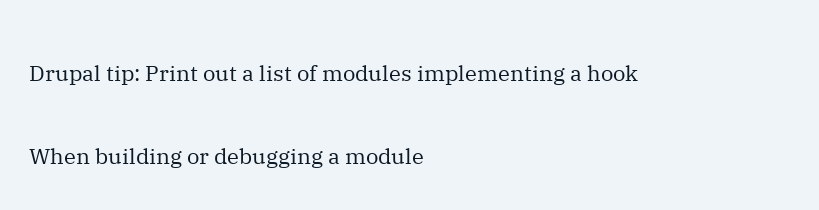Drupal tip: Print out a list of modules implementing a hook

When building or debugging a module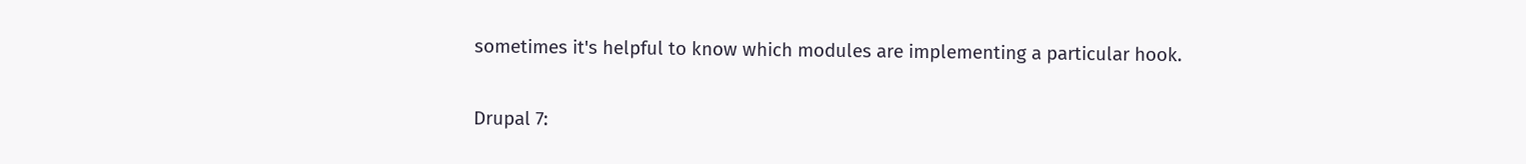sometimes it's helpful to know which modules are implementing a particular hook.

Drupal 7: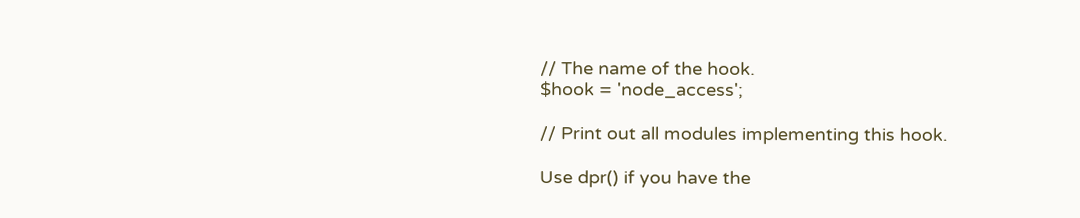// The name of the hook.
$hook = 'node_access';

// Print out all modules implementing this hook.

Use dpr() if you have the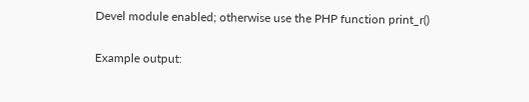Devel module enabled; otherwise use the PHP function print_r()

Example output: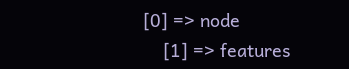[0] => node
    [1] => features